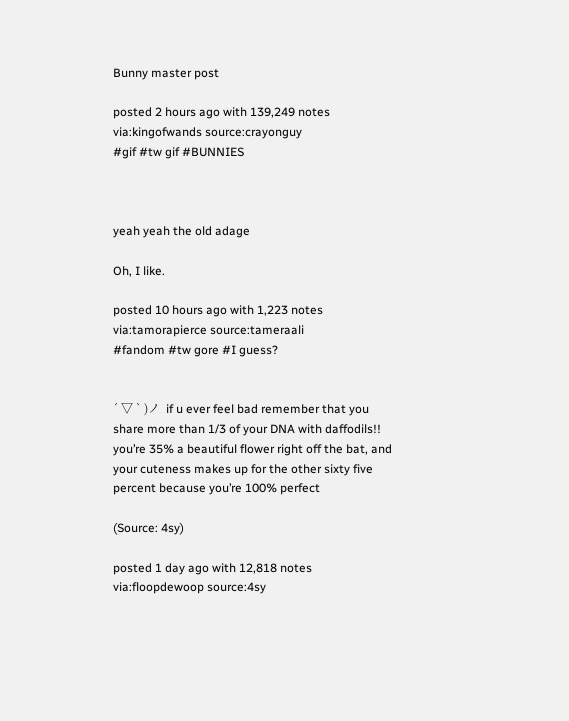Bunny master post

posted 2 hours ago with 139,249 notes
via:kingofwands source:crayonguy
#gif #tw gif #BUNNIES



yeah yeah the old adage

Oh, I like.

posted 10 hours ago with 1,223 notes
via:tamorapierce source:tameraali
#fandom #tw gore #I guess?


´ ▽ ` )ノ  if u ever feel bad remember that you share more than 1/3 of your DNA with daffodils!! you’re 35% a beautiful flower right off the bat, and your cuteness makes up for the other sixty five percent because you’re 100% perfect

(Source: 4sy)

posted 1 day ago with 12,818 notes
via:floopdewoop source:4sy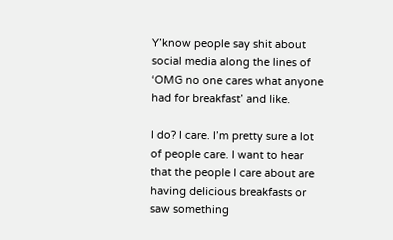Y’know people say shit about social media along the lines of ‘OMG no one cares what anyone had for breakfast’ and like.

I do? I care. I’m pretty sure a lot of people care. I want to hear that the people I care about are having delicious breakfasts or saw something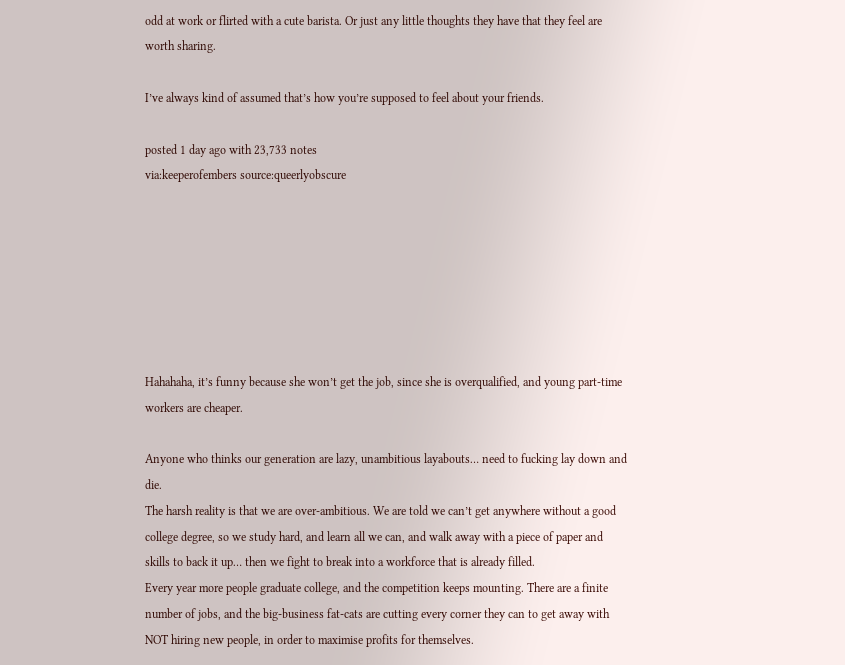odd at work or flirted with a cute barista. Or just any little thoughts they have that they feel are worth sharing.

I’ve always kind of assumed that’s how you’re supposed to feel about your friends.

posted 1 day ago with 23,733 notes
via:keeperofembers source:queerlyobscure







Hahahaha, it’s funny because she won’t get the job, since she is overqualified, and young part-time workers are cheaper.

Anyone who thinks our generation are lazy, unambitious layabouts… need to fucking lay down and die.
The harsh reality is that we are over-ambitious. We are told we can’t get anywhere without a good college degree, so we study hard, and learn all we can, and walk away with a piece of paper and skills to back it up… then we fight to break into a workforce that is already filled.
Every year more people graduate college, and the competition keeps mounting. There are a finite number of jobs, and the big-business fat-cats are cutting every corner they can to get away with NOT hiring new people, in order to maximise profits for themselves.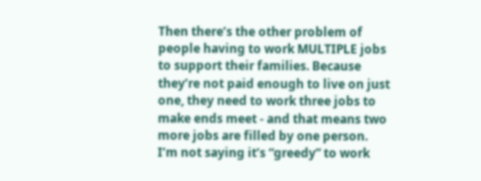Then there’s the other problem of people having to work MULTIPLE jobs to support their families. Because they’re not paid enough to live on just one, they need to work three jobs to make ends meet - and that means two more jobs are filled by one person.
I’m not saying it’s “greedy” to work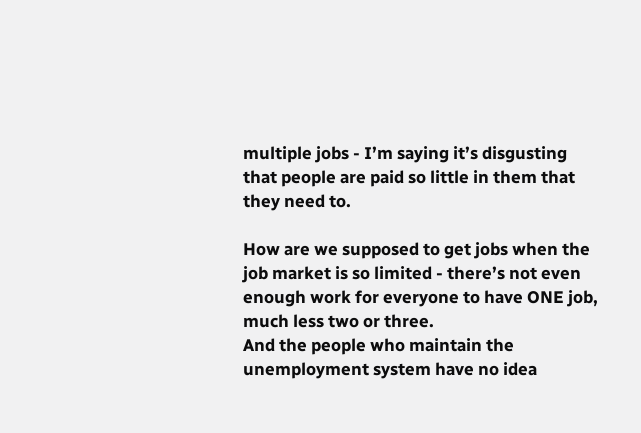multiple jobs - I’m saying it’s disgusting that people are paid so little in them that they need to.

How are we supposed to get jobs when the job market is so limited - there’s not even enough work for everyone to have ONE job, much less two or three.
And the people who maintain the unemployment system have no idea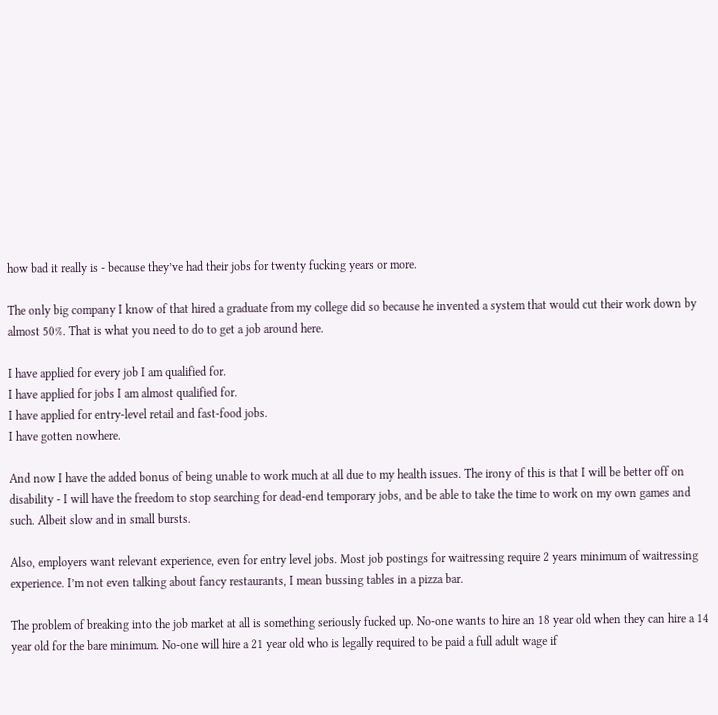how bad it really is - because they’ve had their jobs for twenty fucking years or more.

The only big company I know of that hired a graduate from my college did so because he invented a system that would cut their work down by almost 50%. That is what you need to do to get a job around here.

I have applied for every job I am qualified for.
I have applied for jobs I am almost qualified for.
I have applied for entry-level retail and fast-food jobs.
I have gotten nowhere.

And now I have the added bonus of being unable to work much at all due to my health issues. The irony of this is that I will be better off on disability - I will have the freedom to stop searching for dead-end temporary jobs, and be able to take the time to work on my own games and such. Albeit slow and in small bursts.

Also, employers want relevant experience, even for entry level jobs. Most job postings for waitressing require 2 years minimum of waitressing experience. I’m not even talking about fancy restaurants, I mean bussing tables in a pizza bar.

The problem of breaking into the job market at all is something seriously fucked up. No-one wants to hire an 18 year old when they can hire a 14 year old for the bare minimum. No-one will hire a 21 year old who is legally required to be paid a full adult wage if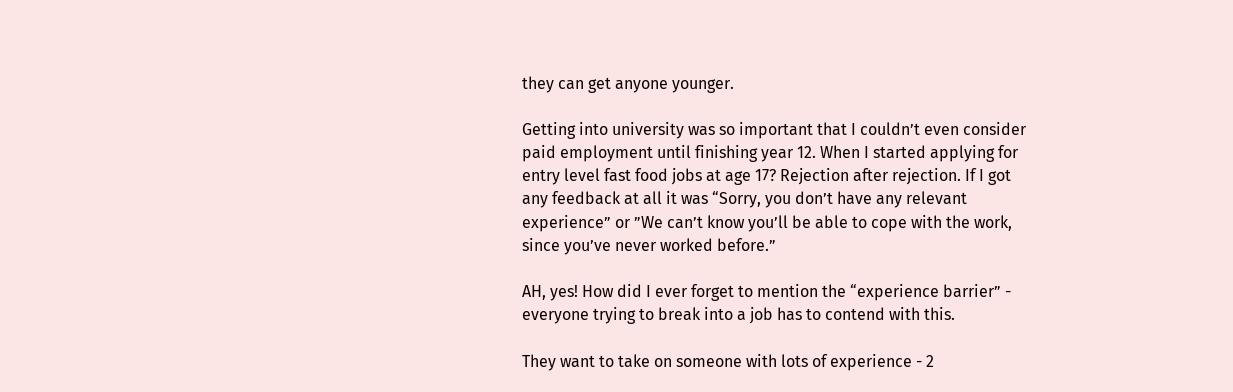they can get anyone younger.

Getting into university was so important that I couldn’t even consider paid employment until finishing year 12. When I started applying for entry level fast food jobs at age 17? Rejection after rejection. If I got any feedback at all it was “Sorry, you don’t have any relevant experience” or ”We can’t know you’ll be able to cope with the work, since you’ve never worked before.”

AH, yes! How did I ever forget to mention the “experience barrier” - everyone trying to break into a job has to contend with this.

They want to take on someone with lots of experience - 2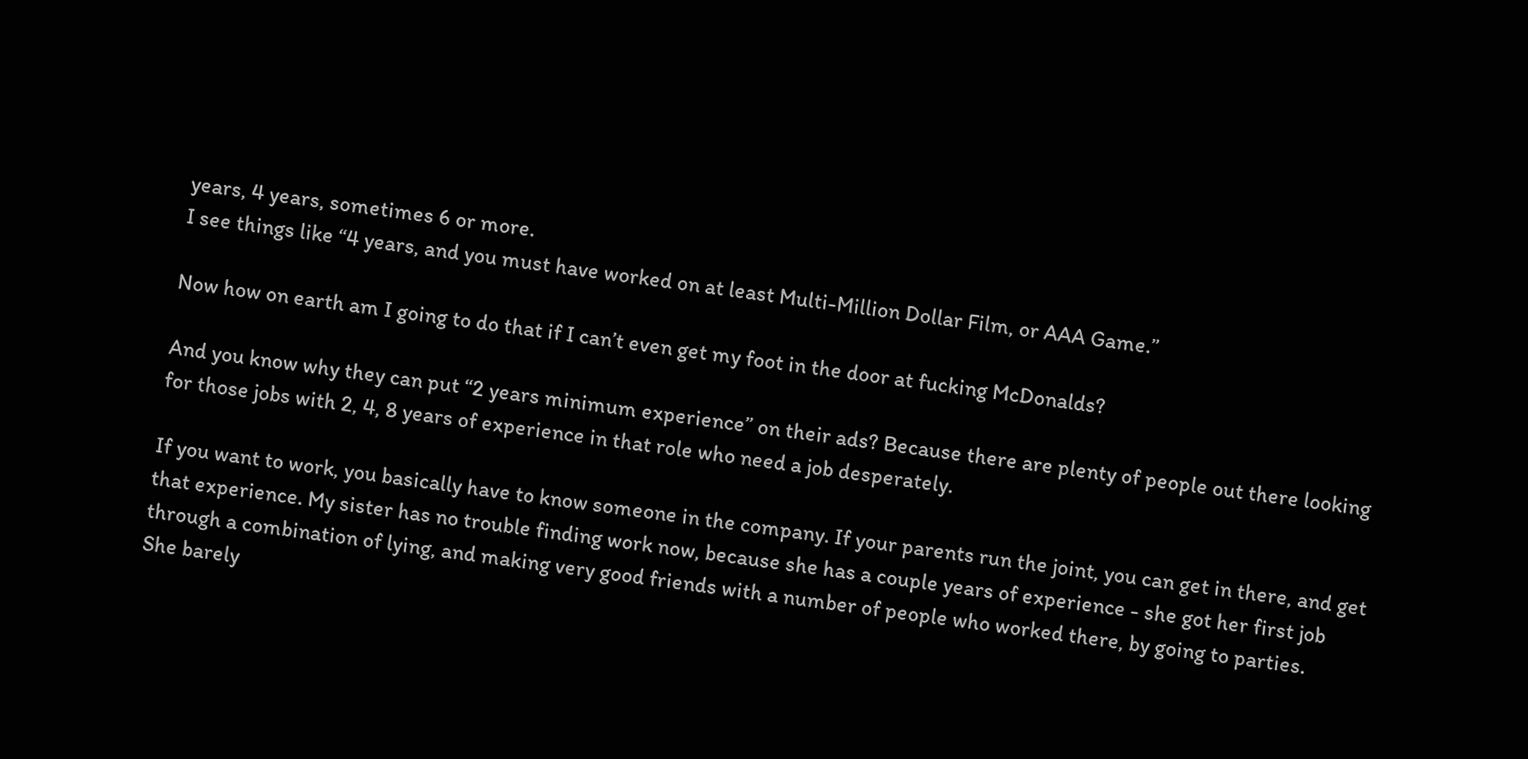years, 4 years, sometimes 6 or more.
I see things like “4 years, and you must have worked on at least Multi-Million Dollar Film, or AAA Game.”

Now how on earth am I going to do that if I can’t even get my foot in the door at fucking McDonalds?

And you know why they can put “2 years minimum experience” on their ads? Because there are plenty of people out there looking for those jobs with 2, 4, 8 years of experience in that role who need a job desperately.

If you want to work, you basically have to know someone in the company. If your parents run the joint, you can get in there, and get that experience. My sister has no trouble finding work now, because she has a couple years of experience - she got her first job through a combination of lying, and making very good friends with a number of people who worked there, by going to parties.
She barely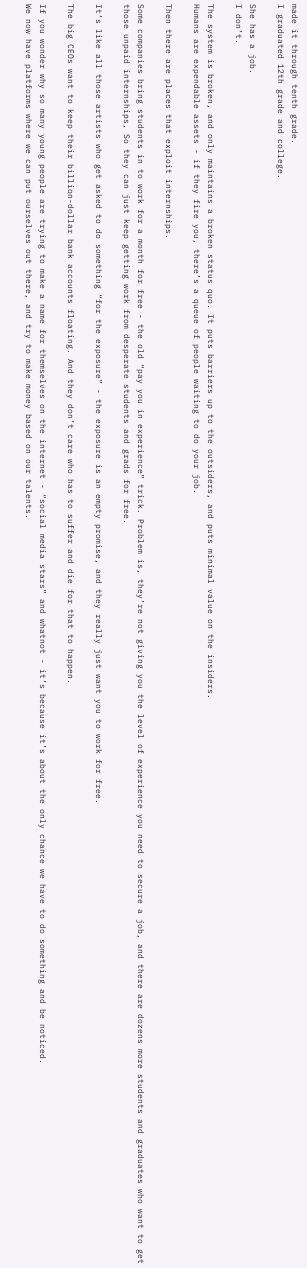made it through tenth grade.
I graduated 12th grade and college.

She has a job.
I don’t.

The system is broken, and only maintains a broken status quo. It puts barriers up to the outsiders, and puts minimal value on the insiders.
Humans are expendable assets - if they fire you, there’s a queue of people waiting to do your job.

Then there are places that exploit internships.

Some companies bring students in to work for a month for free - the old “pay you in experience” trick. Problem is, they’re not giving you the level of experience you need to secure a job, and there are dozens more students and graduates who want to get those unpaid internships, So they can just keep getting work from desperate students and grads for free.

It’s like all those artists who get asked to do something “for the exposure” - the exposure is an empty promise, and they really just want you to work for free.

The big CEOs want to keep their billion-dollar bank accounts floating. And they don’t care who has to suffer and die for that to happen.

If you wonder why so many young people are trying to make a name for themselves on the internet - “social media stars” and whatnot - it’s because it’s about the only chance we have to do something and be noticed.
We now have platforms where we can put ourselves out there, and try to make money based on our talents.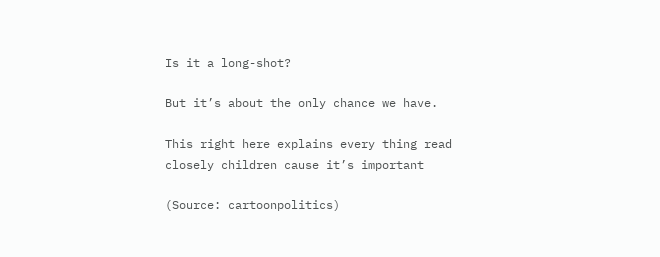Is it a long-shot?

But it’s about the only chance we have.

This right here explains every thing read closely children cause it’s important

(Source: cartoonpolitics)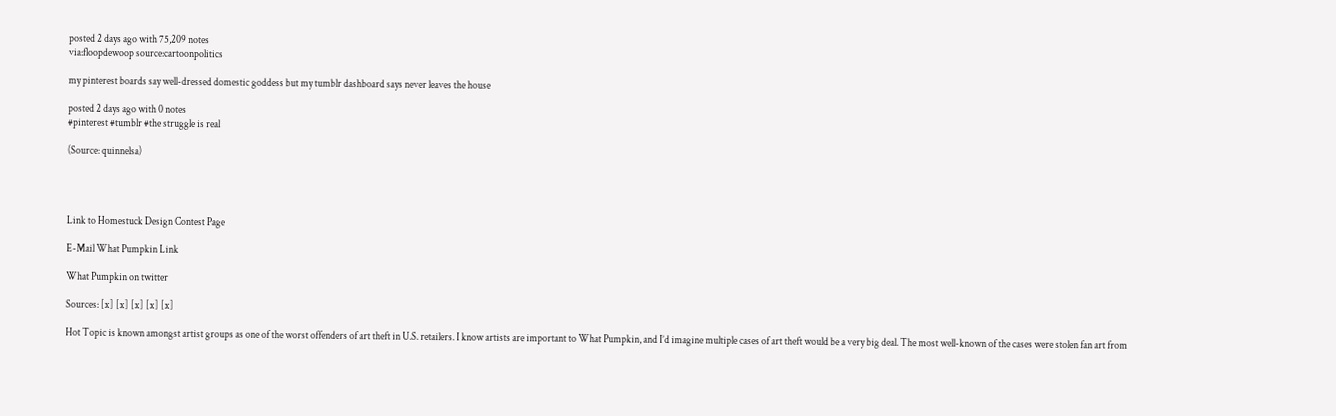posted 2 days ago with 75,209 notes
via:floopdewoop source:cartoonpolitics

my pinterest boards say well-dressed domestic goddess but my tumblr dashboard says never leaves the house

posted 2 days ago with 0 notes
#pinterest #tumblr #the struggle is real

(Source: quinnelsa)




Link to Homestuck Design Contest Page

E-Mail What Pumpkin Link

What Pumpkin on twitter

Sources: [x] [x] [x] [x] [x]

Hot Topic is known amongst artist groups as one of the worst offenders of art theft in U.S. retailers. I know artists are important to What Pumpkin, and I’d imagine multiple cases of art theft would be a very big deal. The most well-known of the cases were stolen fan art from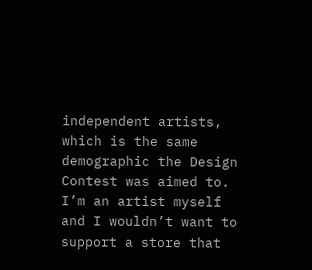independent artists, which is the same demographic the Design Contest was aimed to.  I’m an artist myself and I wouldn’t want to support a store that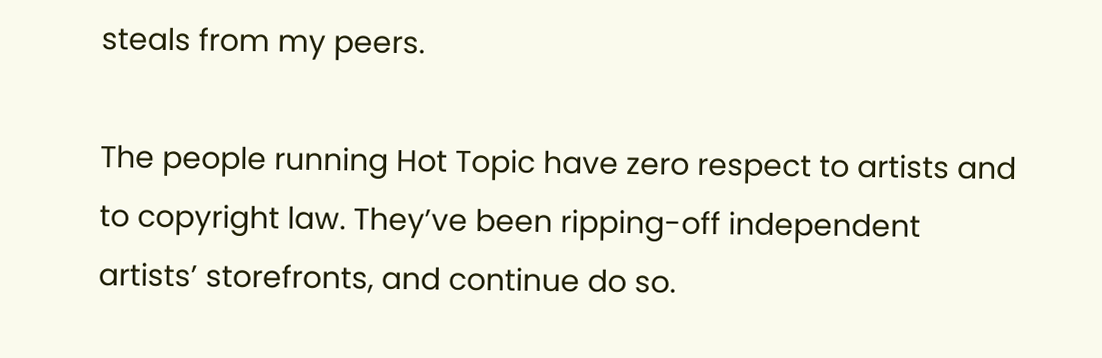steals from my peers.

The people running Hot Topic have zero respect to artists and to copyright law. They’ve been ripping-off independent artists’ storefronts, and continue do so.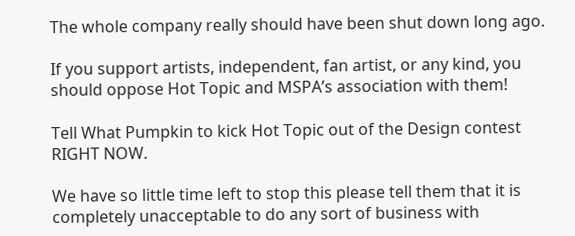The whole company really should have been shut down long ago.

If you support artists, independent, fan artist, or any kind, you should oppose Hot Topic and MSPA’s association with them!

Tell What Pumpkin to kick Hot Topic out of the Design contest RIGHT NOW.

We have so little time left to stop this please tell them that it is completely unacceptable to do any sort of business with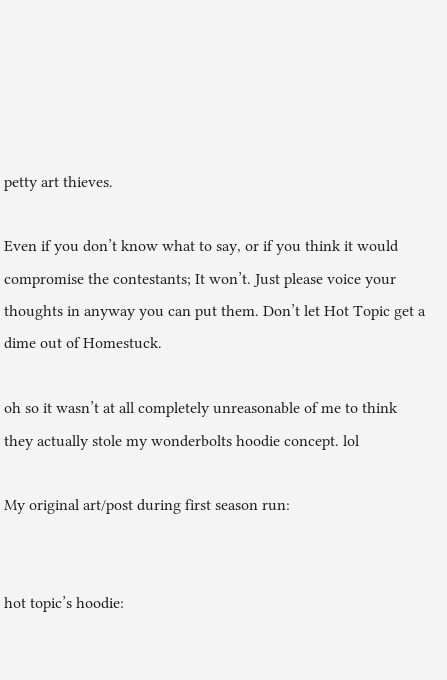petty art thieves.

Even if you don’t know what to say, or if you think it would compromise the contestants; It won’t. Just please voice your thoughts in anyway you can put them. Don’t let Hot Topic get a dime out of Homestuck.

oh so it wasn’t at all completely unreasonable of me to think they actually stole my wonderbolts hoodie concept. lol

My original art/post during first season run:


hot topic’s hoodie: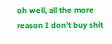oh well, all the more reason I don’t buy shit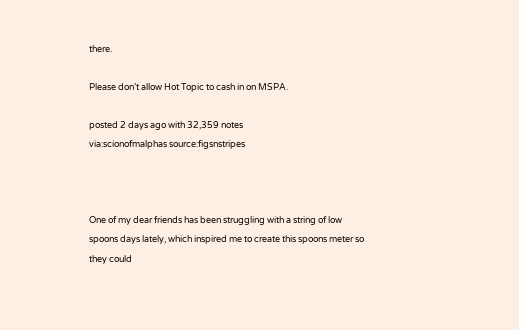there.

Please don’t allow Hot Topic to cash in on MSPA.

posted 2 days ago with 32,359 notes
via:scionofmalphas source:figsnstripes



One of my dear friends has been struggling with a string of low spoons days lately, which inspired me to create this spoons meter so they could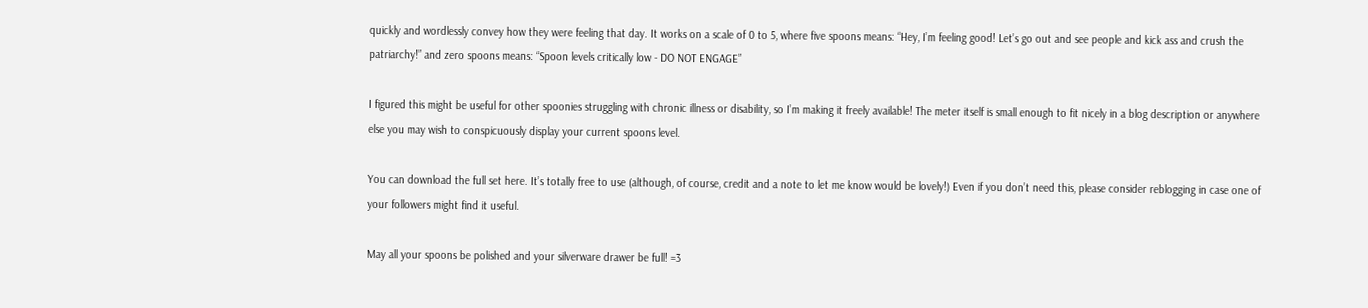quickly and wordlessly convey how they were feeling that day. It works on a scale of 0 to 5, where five spoons means: “Hey, I’m feeling good! Let’s go out and see people and kick ass and crush the patriarchy!” and zero spoons means: “Spoon levels critically low - DO NOT ENGAGE”

I figured this might be useful for other spoonies struggling with chronic illness or disability, so I’m making it freely available! The meter itself is small enough to fit nicely in a blog description or anywhere else you may wish to conspicuously display your current spoons level.

You can download the full set here. It’s totally free to use (although, of course, credit and a note to let me know would be lovely!) Even if you don’t need this, please consider reblogging in case one of your followers might find it useful.

May all your spoons be polished and your silverware drawer be full! =3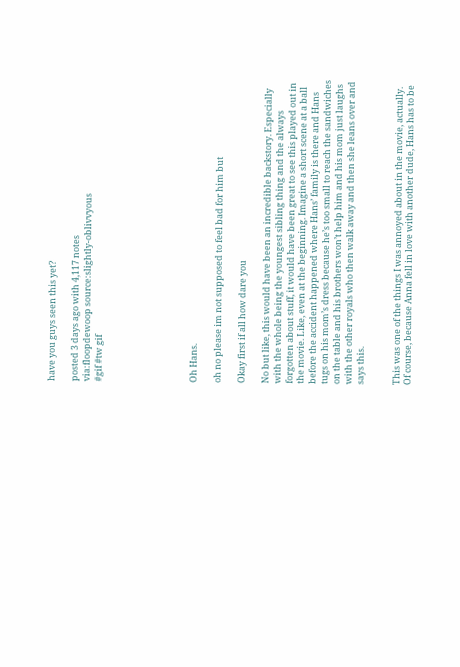have you guys seen this yet?

posted 3 days ago with 4,117 notes
via:floopdewoop source:slightly-oblivvyous
#gif #tw gif







Oh Hans.

oh no please im not supposed to feel bad for him but

Okay first if all how dare you

No but like, this would have been an incredible backstory. Especially with the whole being the youngest sibling thing and the always forgotten about stuff, it would have been great to see this played out in the movie. Like, even at the beginning. Imagine a short scene at a ball before the accident happened where Hans’ family is there and Hans tugs on his mom’s dress because he’s too small to reach the sandwiches on the table and his brothers won’t help him and his mom just laughs with the other royals who then walk away and then she leans over and says this.


This was one of the things I was annoyed about in the movie, actually.  Of course, because Anna fell in love with another dude, Hans has to be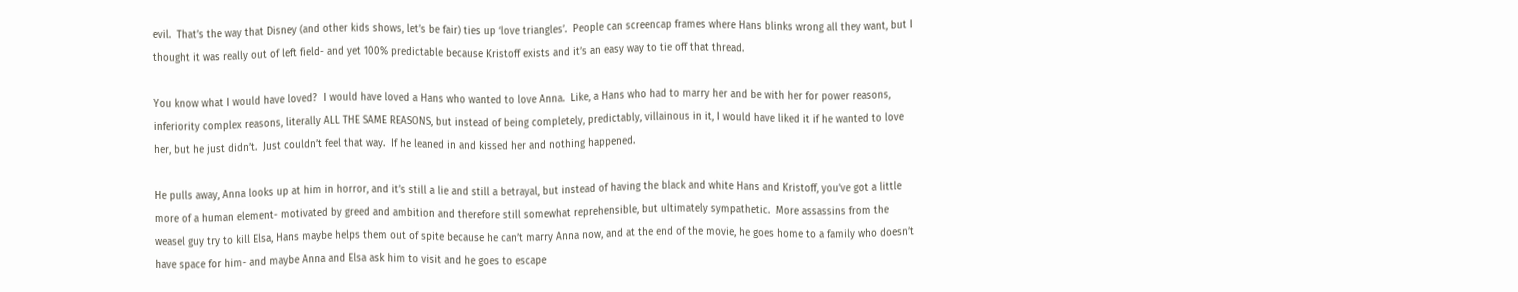evil.  That’s the way that Disney (and other kids shows, let’s be fair) ties up ‘love triangles’.  People can screencap frames where Hans blinks wrong all they want, but I thought it was really out of left field- and yet 100% predictable because Kristoff exists and it’s an easy way to tie off that thread.

You know what I would have loved?  I would have loved a Hans who wanted to love Anna.  Like, a Hans who had to marry her and be with her for power reasons, inferiority complex reasons, literally ALL THE SAME REASONS, but instead of being completely, predictably, villainous in it, I would have liked it if he wanted to love her, but he just didn’t.  Just couldn’t feel that way.  If he leaned in and kissed her and nothing happened.

He pulls away, Anna looks up at him in horror, and it’s still a lie and still a betrayal, but instead of having the black and white Hans and Kristoff, you’ve got a little more of a human element- motivated by greed and ambition and therefore still somewhat reprehensible, but ultimately sympathetic.  More assassins from the weasel guy try to kill Elsa, Hans maybe helps them out of spite because he can’t marry Anna now, and at the end of the movie, he goes home to a family who doesn’t have space for him- and maybe Anna and Elsa ask him to visit and he goes to escape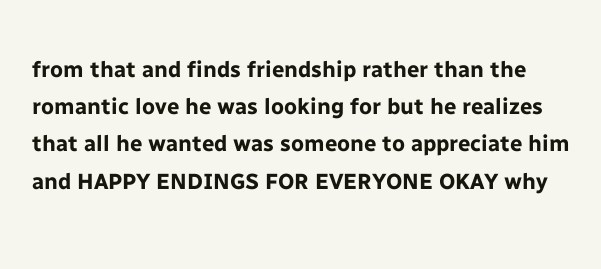from that and finds friendship rather than the romantic love he was looking for but he realizes that all he wanted was someone to appreciate him and HAPPY ENDINGS FOR EVERYONE OKAY why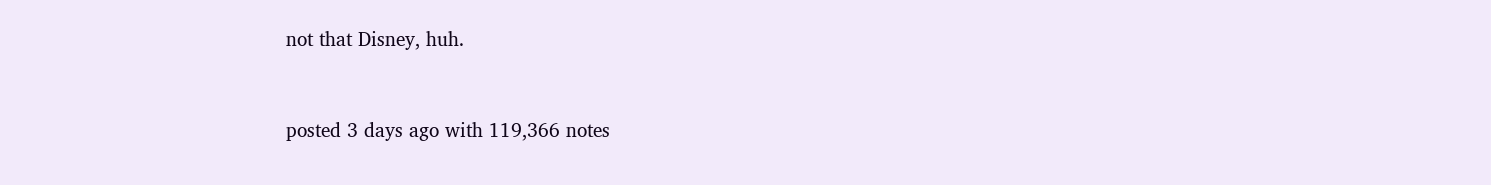not that Disney, huh.


posted 3 days ago with 119,366 notes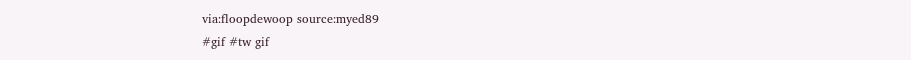via:floopdewoop source:myed89
#gif #tw gif